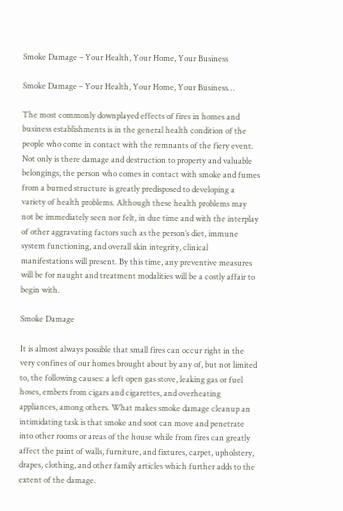Smoke Damage – Your Health, Your Home, Your Business

Smoke Damage – Your Health, Your Home, Your Business…

The most commonly downplayed effects of fires in homes and business establishments is in the general health condition of the people who come in contact with the remnants of the fiery event. Not only is there damage and destruction to property and valuable belongings, the person who comes in contact with smoke and fumes from a burned structure is greatly predisposed to developing a variety of health problems. Although these health problems may not be immediately seen nor felt, in due time and with the interplay of other aggravating factors such as the person’s diet, immune system functioning, and overall skin integrity, clinical manifestations will present. By this time, any preventive measures will be for naught and treatment modalities will be a costly affair to begin with.

Smoke Damage

It is almost always possible that small fires can occur right in the very confines of our homes brought about by any of, but not limited to, the following causes: a left open gas stove, leaking gas or fuel hoses, embers from cigars and cigarettes, and overheating appliances, among others. What makes smoke damage cleanup an intimidating task is that smoke and soot can move and penetrate into other rooms or areas of the house while from fires can greatly affect the paint of walls, furniture, and fixtures, carpet, upholstery, drapes, clothing, and other family articles which further adds to the extent of the damage.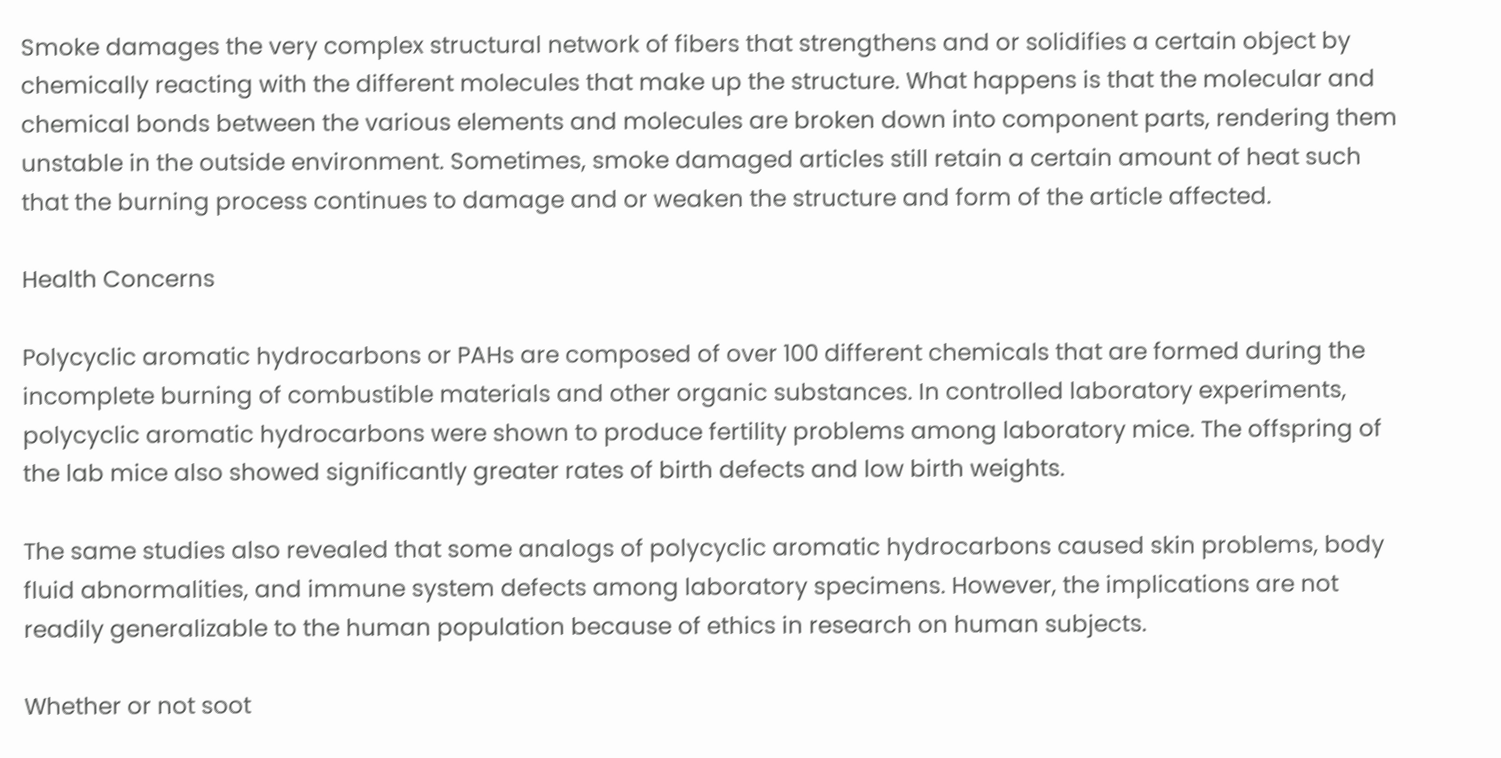Smoke damages the very complex structural network of fibers that strengthens and or solidifies a certain object by chemically reacting with the different molecules that make up the structure. What happens is that the molecular and chemical bonds between the various elements and molecules are broken down into component parts, rendering them unstable in the outside environment. Sometimes, smoke damaged articles still retain a certain amount of heat such that the burning process continues to damage and or weaken the structure and form of the article affected.

Health Concerns

Polycyclic aromatic hydrocarbons or PAHs are composed of over 100 different chemicals that are formed during the incomplete burning of combustible materials and other organic substances. In controlled laboratory experiments, polycyclic aromatic hydrocarbons were shown to produce fertility problems among laboratory mice. The offspring of the lab mice also showed significantly greater rates of birth defects and low birth weights.

The same studies also revealed that some analogs of polycyclic aromatic hydrocarbons caused skin problems, body fluid abnormalities, and immune system defects among laboratory specimens. However, the implications are not readily generalizable to the human population because of ethics in research on human subjects.

Whether or not soot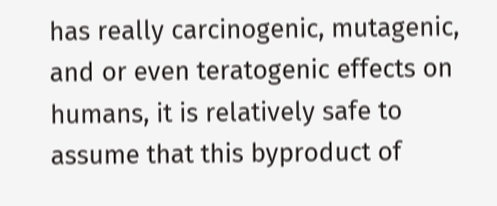has really carcinogenic, mutagenic, and or even teratogenic effects on humans, it is relatively safe to assume that this byproduct of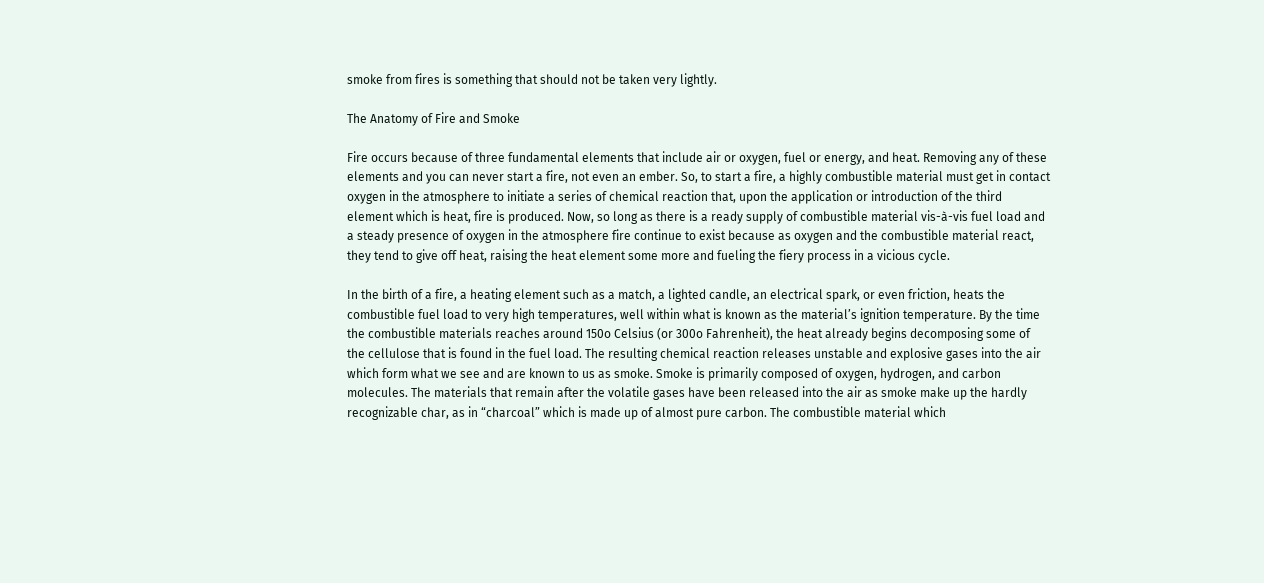smoke from fires is something that should not be taken very lightly.

The Anatomy of Fire and Smoke

Fire occurs because of three fundamental elements that include air or oxygen, fuel or energy, and heat. Removing any of these elements and you can never start a fire, not even an ember. So, to start a fire, a highly combustible material must get in contact oxygen in the atmosphere to initiate a series of chemical reaction that, upon the application or introduction of the third element which is heat, fire is produced. Now, so long as there is a ready supply of combustible material vis-à-vis fuel load and a steady presence of oxygen in the atmosphere fire continue to exist because as oxygen and the combustible material react, they tend to give off heat, raising the heat element some more and fueling the fiery process in a vicious cycle.

In the birth of a fire, a heating element such as a match, a lighted candle, an electrical spark, or even friction, heats the combustible fuel load to very high temperatures, well within what is known as the material’s ignition temperature. By the time the combustible materials reaches around 150o Celsius (or 300o Fahrenheit), the heat already begins decomposing some of the cellulose that is found in the fuel load. The resulting chemical reaction releases unstable and explosive gases into the air which form what we see and are known to us as smoke. Smoke is primarily composed of oxygen, hydrogen, and carbon molecules. The materials that remain after the volatile gases have been released into the air as smoke make up the hardly recognizable char, as in “charcoal” which is made up of almost pure carbon. The combustible material which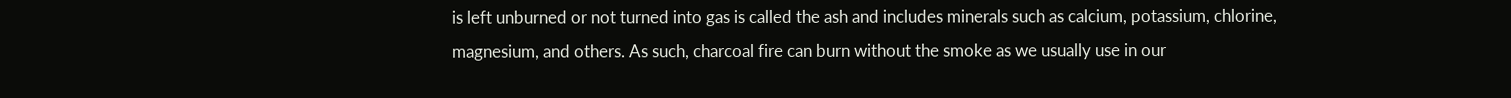is left unburned or not turned into gas is called the ash and includes minerals such as calcium, potassium, chlorine, magnesium, and others. As such, charcoal fire can burn without the smoke as we usually use in our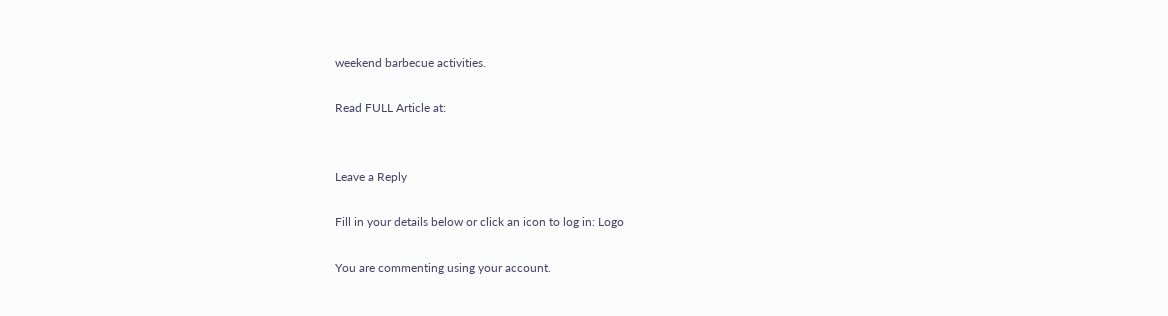weekend barbecue activities.

Read FULL Article at:


Leave a Reply

Fill in your details below or click an icon to log in: Logo

You are commenting using your account.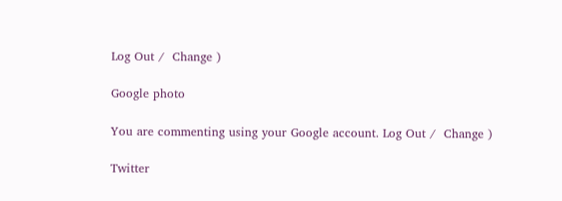Log Out /  Change )

Google photo

You are commenting using your Google account. Log Out /  Change )

Twitter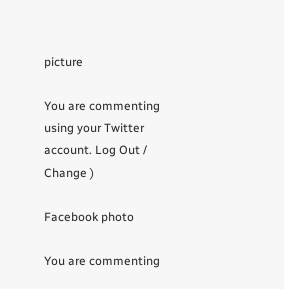picture

You are commenting using your Twitter account. Log Out /  Change )

Facebook photo

You are commenting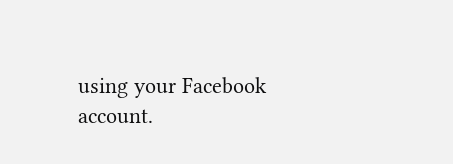using your Facebook account.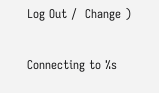Log Out /  Change )

Connecting to %s